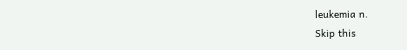leukemia n.
Skip this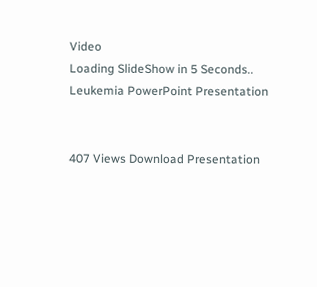Video
Loading SlideShow in 5 Seconds..
Leukemia PowerPoint Presentation


407 Views Download Presentation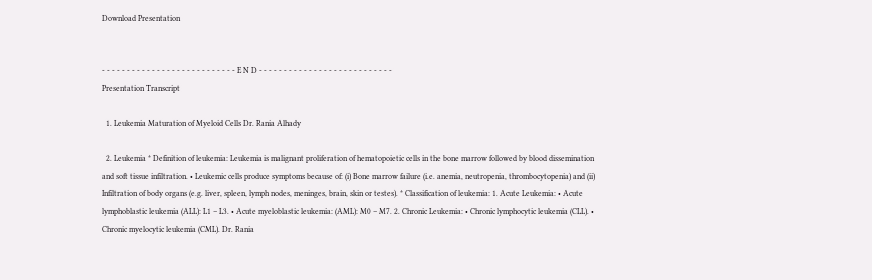Download Presentation


- - - - - - - - - - - - - - - - - - - - - - - - - - - E N D - - - - - - - - - - - - - - - - - - - - - - - - - - -
Presentation Transcript

  1. Leukemia Maturation of Myeloid Cells Dr. Rania Alhady

  2. Leukemia * Definition of leukemia: Leukemia is malignant proliferation of hematopoietic cells in the bone marrow followed by blood dissemination and soft tissue infiltration. • Leukemic cells produce symptoms because of: (i) Bone marrow failure (i.e. anemia, neutropenia, thrombocytopenia) and (ii) Infiltration of body organs (e.g. liver, spleen, lymph nodes, meninges, brain, skin or testes). * Classification of leukemia: 1. Acute Leukemia: • Acute lymphoblastic leukemia (ALL): L1 – L3. • Acute myeloblastic leukemia: (AML): M0 – M7. 2. Chronic Leukemia: • Chronic lymphocytic leukemia (CLL). • Chronic myelocytic leukemia (CML). Dr. Rania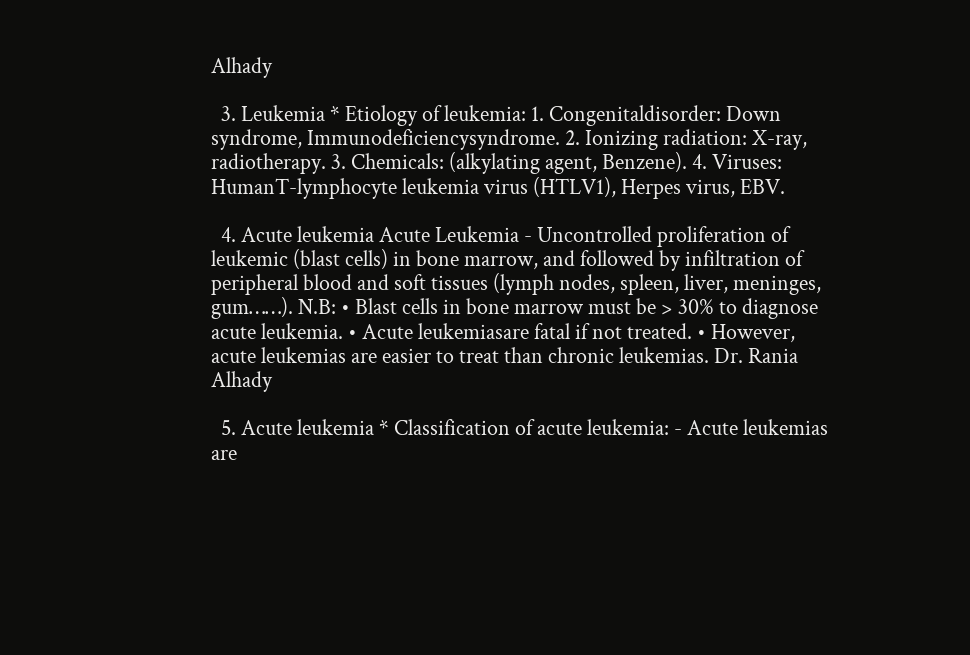Alhady

  3. Leukemia * Etiology of leukemia: 1. Congenitaldisorder: Down syndrome, Immunodeficiencysyndrome. 2. Ionizing radiation: X-ray, radiotherapy. 3. Chemicals: (alkylating agent, Benzene). 4. Viruses: HumanT-lymphocyte leukemia virus (HTLV1), Herpes virus, EBV.

  4. Acute leukemia Acute Leukemia - Uncontrolled proliferation of leukemic (blast cells) in bone marrow, and followed by infiltration of peripheral blood and soft tissues (lymph nodes, spleen, liver, meninges, gum……). N.B: • Blast cells in bone marrow must be > 30% to diagnose acute leukemia. • Acute leukemiasare fatal if not treated. • However, acute leukemias are easier to treat than chronic leukemias. Dr. Rania Alhady

  5. Acute leukemia * Classification of acute leukemia: - Acute leukemias are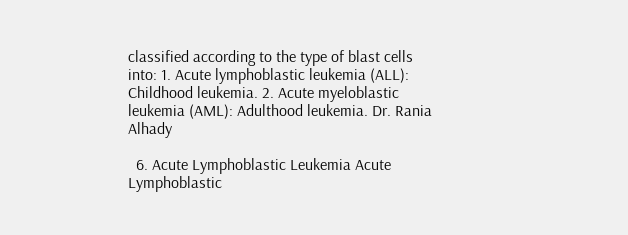classified according to the type of blast cells into: 1. Acute lymphoblastic leukemia (ALL): Childhood leukemia. 2. Acute myeloblastic leukemia (AML): Adulthood leukemia. Dr. Rania Alhady

  6. Acute Lymphoblastic Leukemia Acute Lymphoblastic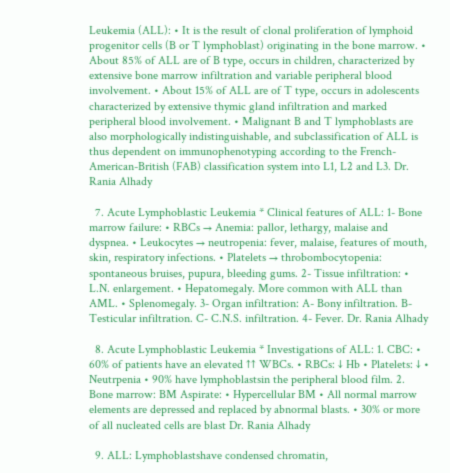Leukemia (ALL): • It is the result of clonal proliferation of lymphoid progenitor cells (B or T lymphoblast) originating in the bone marrow. • About 85% of ALL are of B type, occurs in children, characterized by extensive bone marrow infiltration and variable peripheral blood involvement. • About 15% of ALL are of T type, occurs in adolescents characterized by extensive thymic gland infiltration and marked peripheral blood involvement. • Malignant B and T lymphoblasts are also morphologically indistinguishable, and subclassification of ALL is thus dependent on immunophenotyping according to the French-American-British (FAB) classification system into L1, L2 and L3. Dr. Rania Alhady

  7. Acute Lymphoblastic Leukemia * Clinical features of ALL: 1- Bone marrow failure: • RBCs → Anemia: pallor, lethargy, malaise and dyspnea. • Leukocytes → neutropenia: fever, malaise, features of mouth, skin, respiratory infections. • Platelets → throbombocytopenia: spontaneous bruises, pupura, bleeding gums. 2- Tissue infiltration: • L.N. enlargement. • Hepatomegaly. More common with ALL than AML. • Splenomegaly. 3- Organ infiltration: A- Bony infiltration. B- Testicular infiltration. C- C.N.S. infiltration. 4- Fever. Dr. Rania Alhady

  8. Acute Lymphoblastic Leukemia * Investigations of ALL: 1. CBC: • 60% of patients have an elevated ↑↑ WBCs. • RBCs: ↓ Hb • Platelets: ↓ • Neutrpenia • 90% have lymphoblastsin the peripheral blood film. 2. Bone marrow: BM Aspirate: • Hypercellular BM • All normal marrow elements are depressed and replaced by abnormal blasts. • 30% or more of all nucleated cells are blast Dr. Rania Alhady

  9. ALL: Lymphoblastshave condensed chromatin,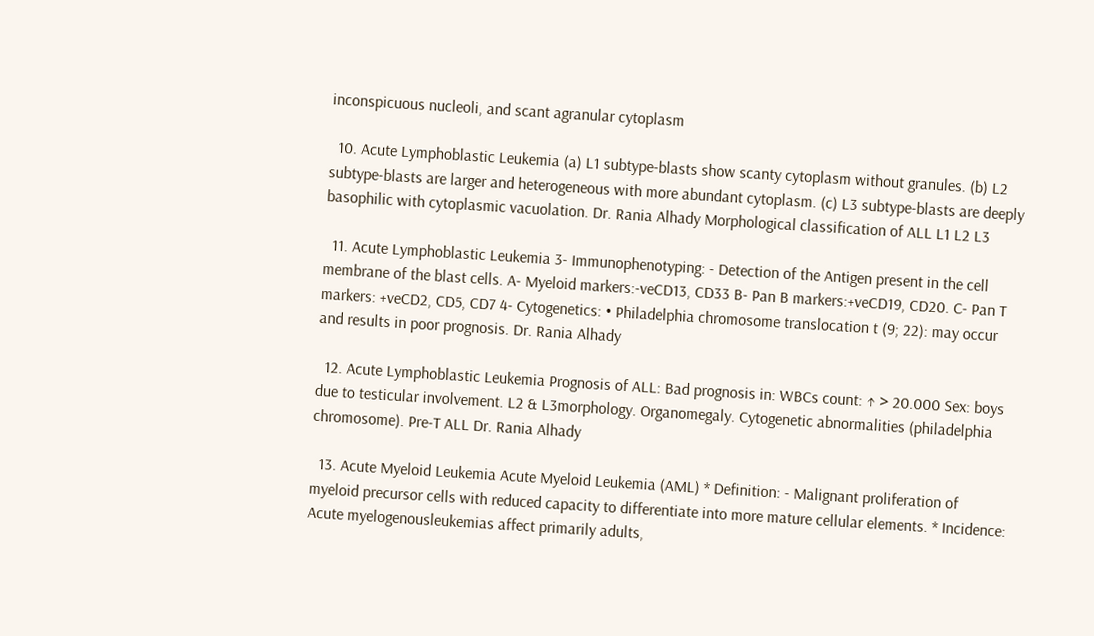inconspicuous nucleoli, and scant agranular cytoplasm

  10. Acute Lymphoblastic Leukemia (a) L1 subtype-blasts show scanty cytoplasm without granules. (b) L2 subtype-blasts are larger and heterogeneous with more abundant cytoplasm. (c) L3 subtype-blasts are deeply basophilic with cytoplasmic vacuolation. Dr. Rania Alhady Morphological classification of ALL L1 L2 L3

  11. Acute Lymphoblastic Leukemia 3- Immunophenotyping: - Detection of the Antigen present in the cell membrane of the blast cells. A- Myeloid markers:-veCD13, CD33 B- Pan B markers:+veCD19, CD20. C- Pan T markers: +veCD2, CD5, CD7 4- Cytogenetics: • Philadelphia chromosome translocation t (9; 22): may occur and results in poor prognosis. Dr. Rania Alhady

  12. Acute Lymphoblastic Leukemia Prognosis of ALL: Bad prognosis in: WBCs count: ↑ > 20.000 Sex: boys due to testicular involvement. L2 & L3morphology. Organomegaly. Cytogenetic abnormalities (philadelphia chromosome). Pre-T ALL Dr. Rania Alhady

  13. Acute Myeloid Leukemia Acute Myeloid Leukemia (AML) * Definition: - Malignant proliferation of myeloid precursor cells with reduced capacity to differentiate into more mature cellular elements. * Incidence: Acute myelogenousleukemias affect primarily adults,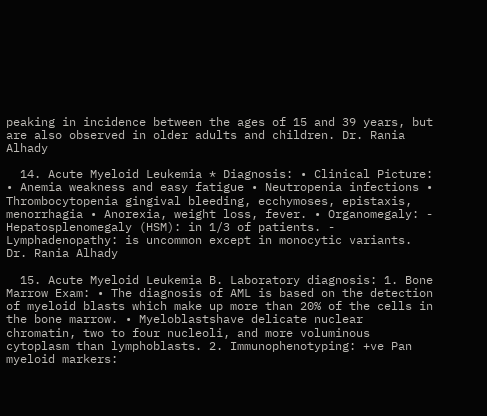peaking in incidence between the ages of 15 and 39 years, but are also observed in older adults and children. Dr. Rania Alhady

  14. Acute Myeloid Leukemia * Diagnosis: • Clinical Picture: • Anemia weakness and easy fatigue • Neutropenia infections • Thrombocytopenia gingival bleeding, ecchymoses, epistaxis, menorrhagia • Anorexia, weight loss, fever. • Organomegaly: - Hepatosplenomegaly (HSM): in 1/3 of patients. - Lymphadenopathy: is uncommon except in monocytic variants. Dr. Rania Alhady

  15. Acute Myeloid Leukemia B. Laboratory diagnosis: 1. Bone Marrow Exam: • The diagnosis of AML is based on the detection of myeloid blasts which make up more than 20% of the cells in the bone marrow. • Myeloblastshave delicate nuclear chromatin, two to four nucleoli, and more voluminous cytoplasm than lymphoblasts. 2. Immunophenotyping: +ve Pan myeloid markers: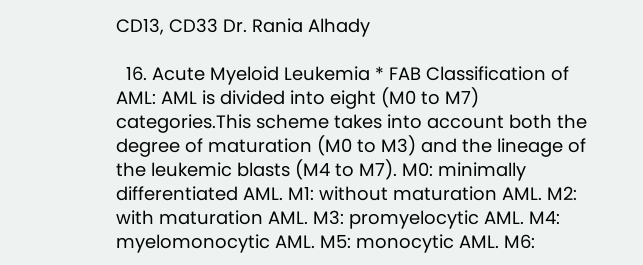CD13, CD33 Dr. Rania Alhady

  16. Acute Myeloid Leukemia * FAB Classification of AML: AML is divided into eight (M0 to M7) categories.This scheme takes into account both the degree of maturation (M0 to M3) and the lineage of the leukemic blasts (M4 to M7). M0: minimally differentiated AML. M1: without maturation AML. M2: with maturation AML. M3: promyelocytic AML. M4: myelomonocytic AML. M5: monocytic AML. M6: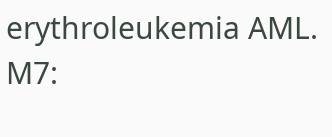erythroleukemia AML. M7: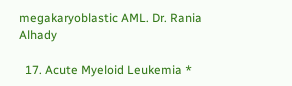megakaryoblastic AML. Dr. Rania Alhady

  17. Acute Myeloid Leukemia *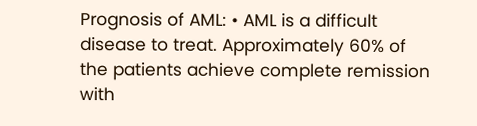Prognosis of AML: • AML is a difficult disease to treat. Approximately 60% of the patients achieve complete remission with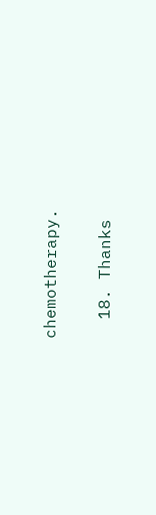chemotherapy.

  18. Thanks